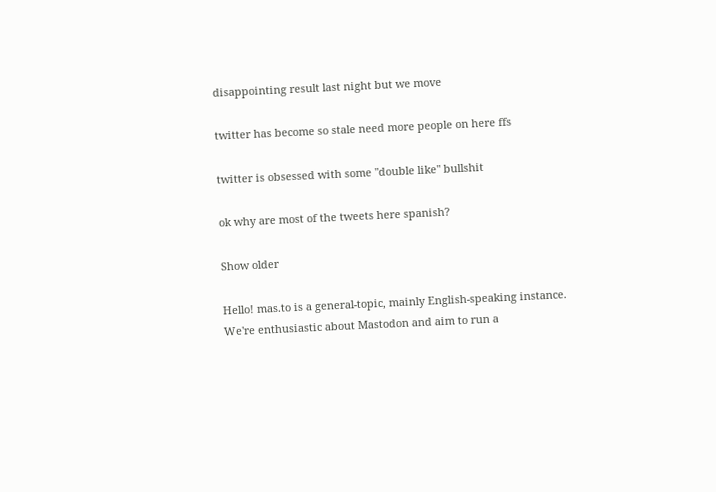disappointing result last night but we move

twitter has become so stale need more people on here ffs

twitter is obsessed with some "double like" bullshit

ok why are most of the tweets here spanish?

Show older

Hello! mas.to is a general-topic, mainly English-speaking instance. We're enthusiastic about Mastodon and aim to run a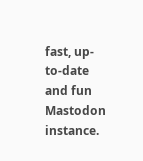fast, up-to-date and fun Mastodon instance.